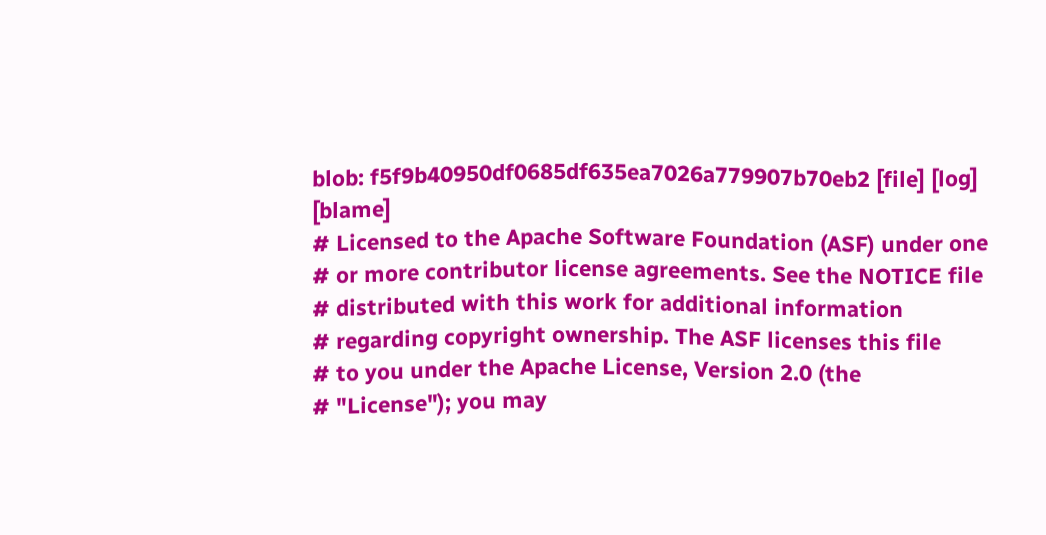blob: f5f9b40950df0685df635ea7026a779907b70eb2 [file] [log] [blame]
# Licensed to the Apache Software Foundation (ASF) under one
# or more contributor license agreements. See the NOTICE file
# distributed with this work for additional information
# regarding copyright ownership. The ASF licenses this file
# to you under the Apache License, Version 2.0 (the
# "License"); you may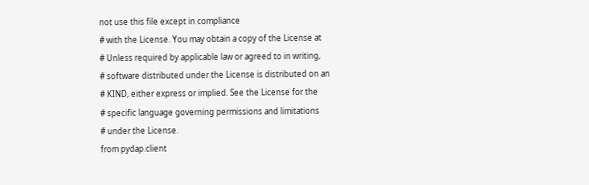not use this file except in compliance
# with the License. You may obtain a copy of the License at
# Unless required by applicable law or agreed to in writing,
# software distributed under the License is distributed on an
# KIND, either express or implied. See the License for the
# specific language governing permissions and limitations
# under the License.
from pydap.client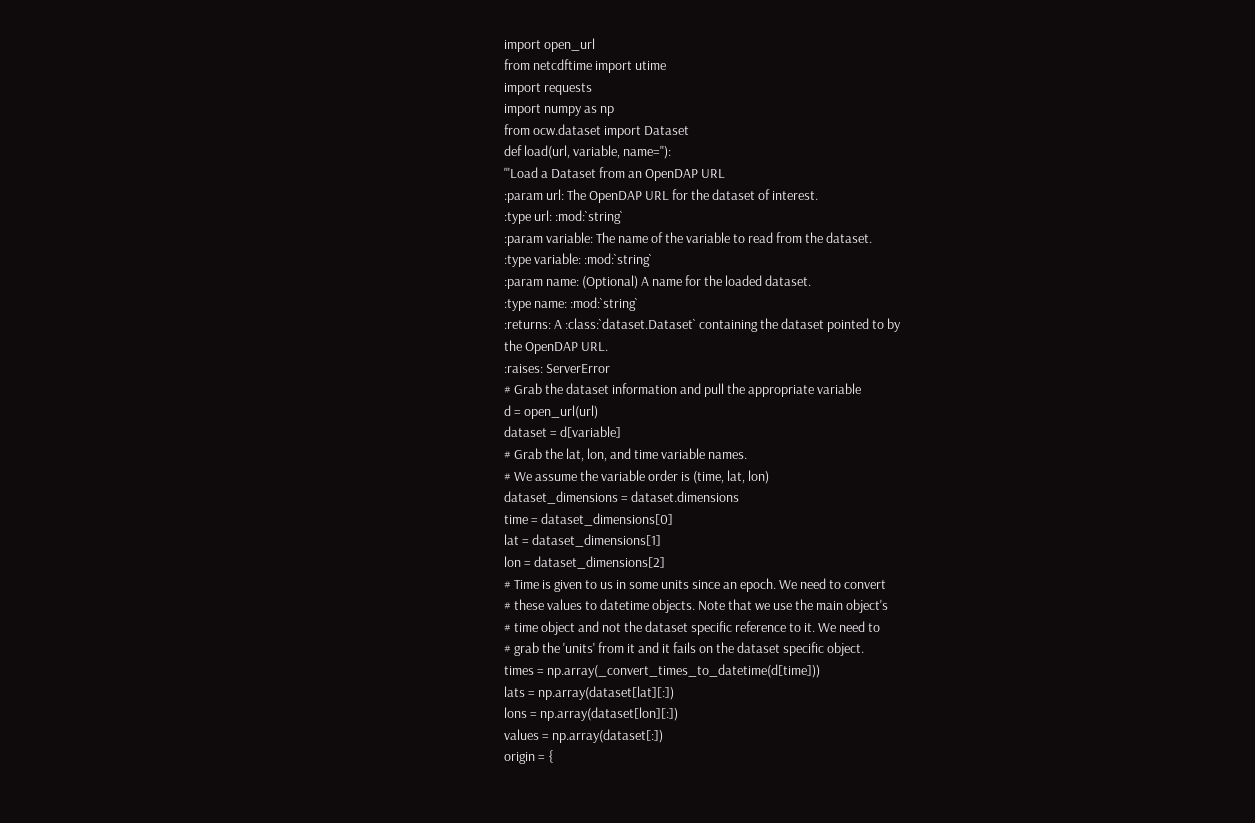import open_url
from netcdftime import utime
import requests
import numpy as np
from ocw.dataset import Dataset
def load(url, variable, name=''):
'''Load a Dataset from an OpenDAP URL
:param url: The OpenDAP URL for the dataset of interest.
:type url: :mod:`string`
:param variable: The name of the variable to read from the dataset.
:type variable: :mod:`string`
:param name: (Optional) A name for the loaded dataset.
:type name: :mod:`string`
:returns: A :class:`dataset.Dataset` containing the dataset pointed to by
the OpenDAP URL.
:raises: ServerError
# Grab the dataset information and pull the appropriate variable
d = open_url(url)
dataset = d[variable]
# Grab the lat, lon, and time variable names.
# We assume the variable order is (time, lat, lon)
dataset_dimensions = dataset.dimensions
time = dataset_dimensions[0]
lat = dataset_dimensions[1]
lon = dataset_dimensions[2]
# Time is given to us in some units since an epoch. We need to convert
# these values to datetime objects. Note that we use the main object's
# time object and not the dataset specific reference to it. We need to
# grab the 'units' from it and it fails on the dataset specific object.
times = np.array(_convert_times_to_datetime(d[time]))
lats = np.array(dataset[lat][:])
lons = np.array(dataset[lon][:])
values = np.array(dataset[:])
origin = {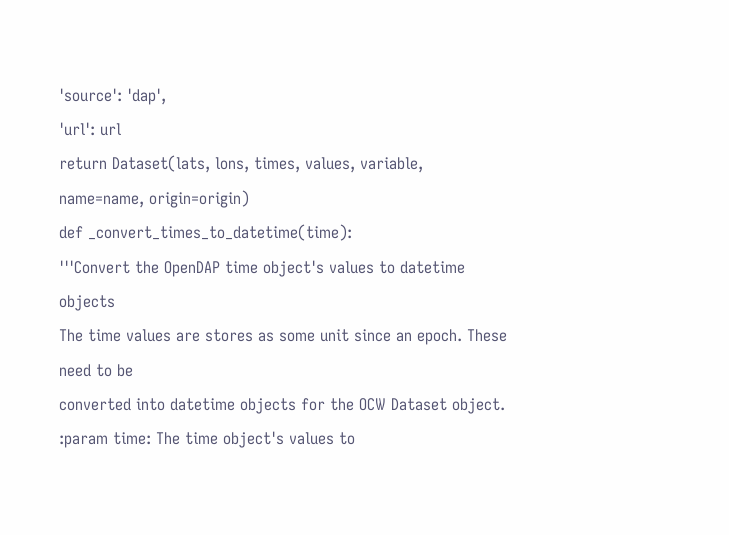'source': 'dap',
'url': url
return Dataset(lats, lons, times, values, variable,
name=name, origin=origin)
def _convert_times_to_datetime(time):
'''Convert the OpenDAP time object's values to datetime objects
The time values are stores as some unit since an epoch. These need to be
converted into datetime objects for the OCW Dataset object.
:param time: The time object's values to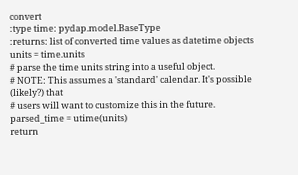convert
:type time: pydap.model.BaseType
:returns: list of converted time values as datetime objects
units = time.units
# parse the time units string into a useful object.
# NOTE: This assumes a 'standard' calendar. It's possible (likely?) that
# users will want to customize this in the future.
parsed_time = utime(units)
return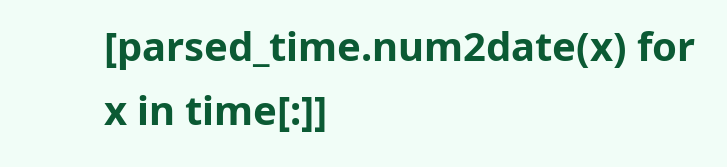[parsed_time.num2date(x) for x in time[:]]